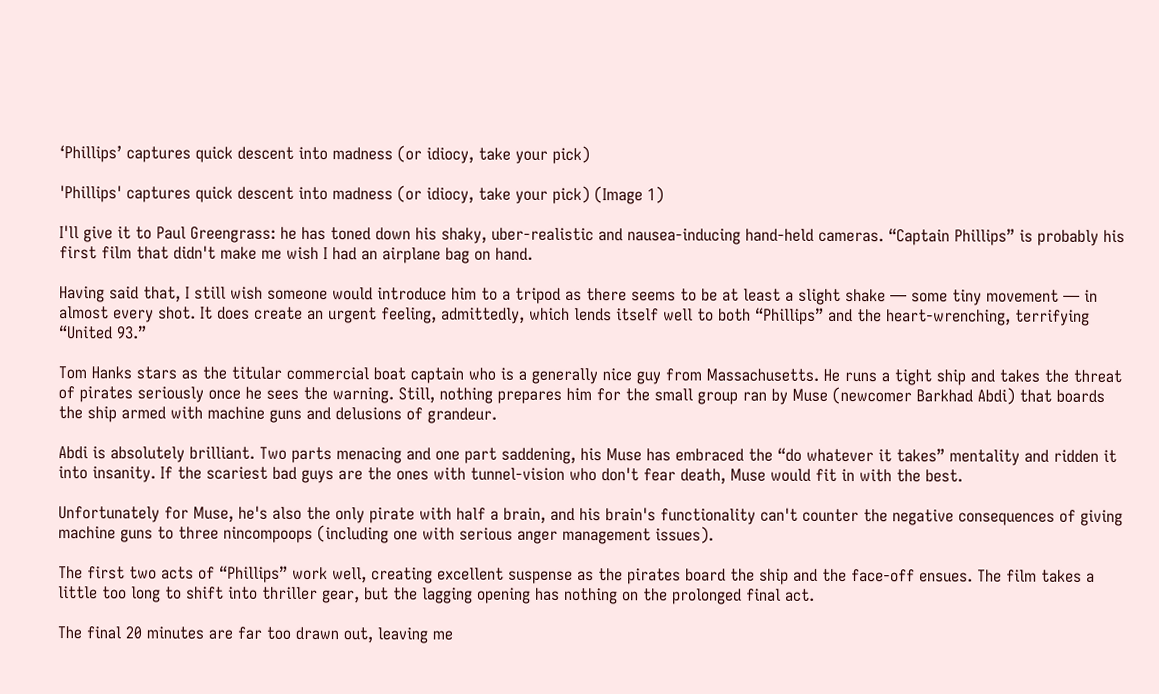‘Phillips’ captures quick descent into madness (or idiocy, take your pick)

'Phillips' captures quick descent into madness (or idiocy, take your pick) (Image 1)

I'll give it to Paul Greengrass: he has toned down his shaky, uber-realistic and nausea-inducing hand-held cameras. “Captain Phillips” is probably his first film that didn't make me wish I had an airplane bag on hand.

Having said that, I still wish someone would introduce him to a tripod as there seems to be at least a slight shake — some tiny movement — in almost every shot. It does create an urgent feeling, admittedly, which lends itself well to both “Phillips” and the heart-wrenching, terrifying “United 93.”

Tom Hanks stars as the titular commercial boat captain who is a generally nice guy from Massachusetts. He runs a tight ship and takes the threat of pirates seriously once he sees the warning. Still, nothing prepares him for the small group ran by Muse (newcomer Barkhad Abdi) that boards the ship armed with machine guns and delusions of grandeur.

Abdi is absolutely brilliant. Two parts menacing and one part saddening, his Muse has embraced the “do whatever it takes” mentality and ridden it into insanity. If the scariest bad guys are the ones with tunnel-vision who don't fear death, Muse would fit in with the best.

Unfortunately for Muse, he's also the only pirate with half a brain, and his brain's functionality can't counter the negative consequences of giving machine guns to three nincompoops (including one with serious anger management issues).

The first two acts of “Phillips” work well, creating excellent suspense as the pirates board the ship and the face-off ensues. The film takes a little too long to shift into thriller gear, but the lagging opening has nothing on the prolonged final act.

The final 20 minutes are far too drawn out, leaving me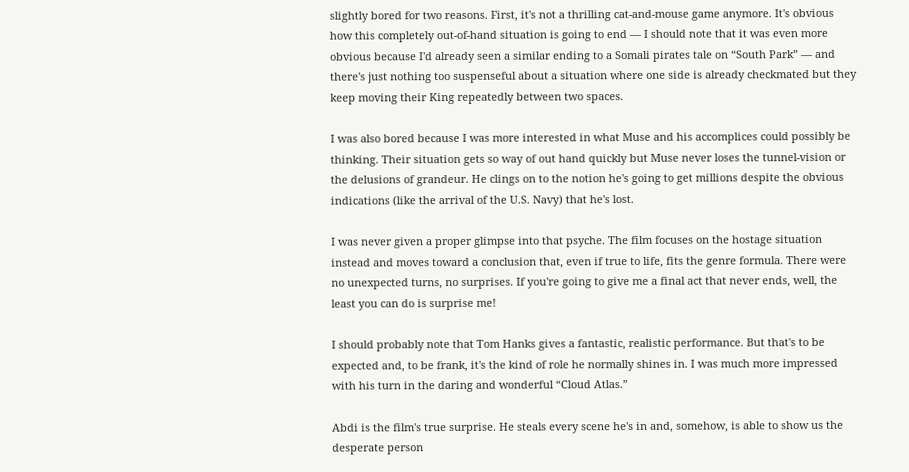slightly bored for two reasons. First, it's not a thrilling cat-and-mouse game anymore. It's obvious how this completely out-of-hand situation is going to end — I should note that it was even more obvious because I'd already seen a similar ending to a Somali pirates tale on “South Park” — and there's just nothing too suspenseful about a situation where one side is already checkmated but they keep moving their King repeatedly between two spaces.

I was also bored because I was more interested in what Muse and his accomplices could possibly be thinking. Their situation gets so way of out hand quickly but Muse never loses the tunnel-vision or the delusions of grandeur. He clings on to the notion he's going to get millions despite the obvious indications (like the arrival of the U.S. Navy) that he's lost.

I was never given a proper glimpse into that psyche. The film focuses on the hostage situation instead and moves toward a conclusion that, even if true to life, fits the genre formula. There were no unexpected turns, no surprises. If you're going to give me a final act that never ends, well, the least you can do is surprise me!

I should probably note that Tom Hanks gives a fantastic, realistic performance. But that's to be expected and, to be frank, it's the kind of role he normally shines in. I was much more impressed with his turn in the daring and wonderful “Cloud Atlas.”

Abdi is the film's true surprise. He steals every scene he's in and, somehow, is able to show us the desperate person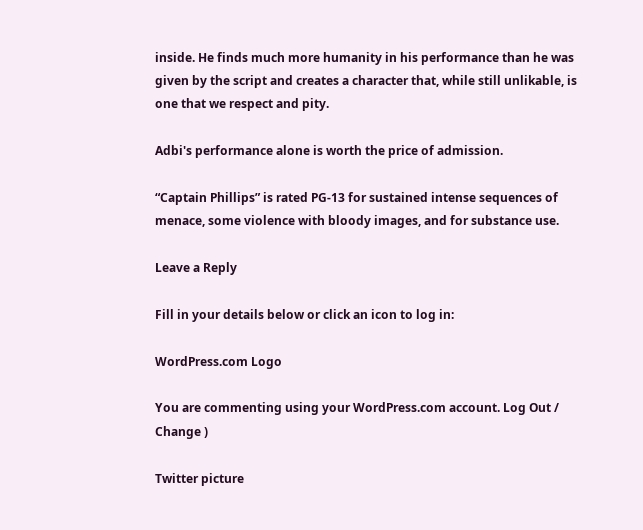inside. He finds much more humanity in his performance than he was given by the script and creates a character that, while still unlikable, is one that we respect and pity.

Adbi's performance alone is worth the price of admission.

“Captain Phillips” is rated PG-13 for sustained intense sequences of menace, some violence with bloody images, and for substance use.

Leave a Reply

Fill in your details below or click an icon to log in:

WordPress.com Logo

You are commenting using your WordPress.com account. Log Out / Change )

Twitter picture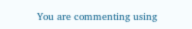You are commenting using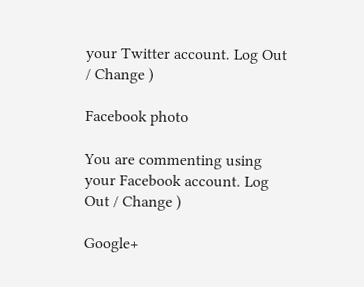your Twitter account. Log Out / Change )

Facebook photo

You are commenting using your Facebook account. Log Out / Change )

Google+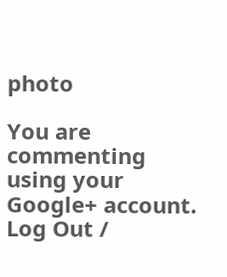photo

You are commenting using your Google+ account. Log Out /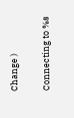Change )

Connecting to %s